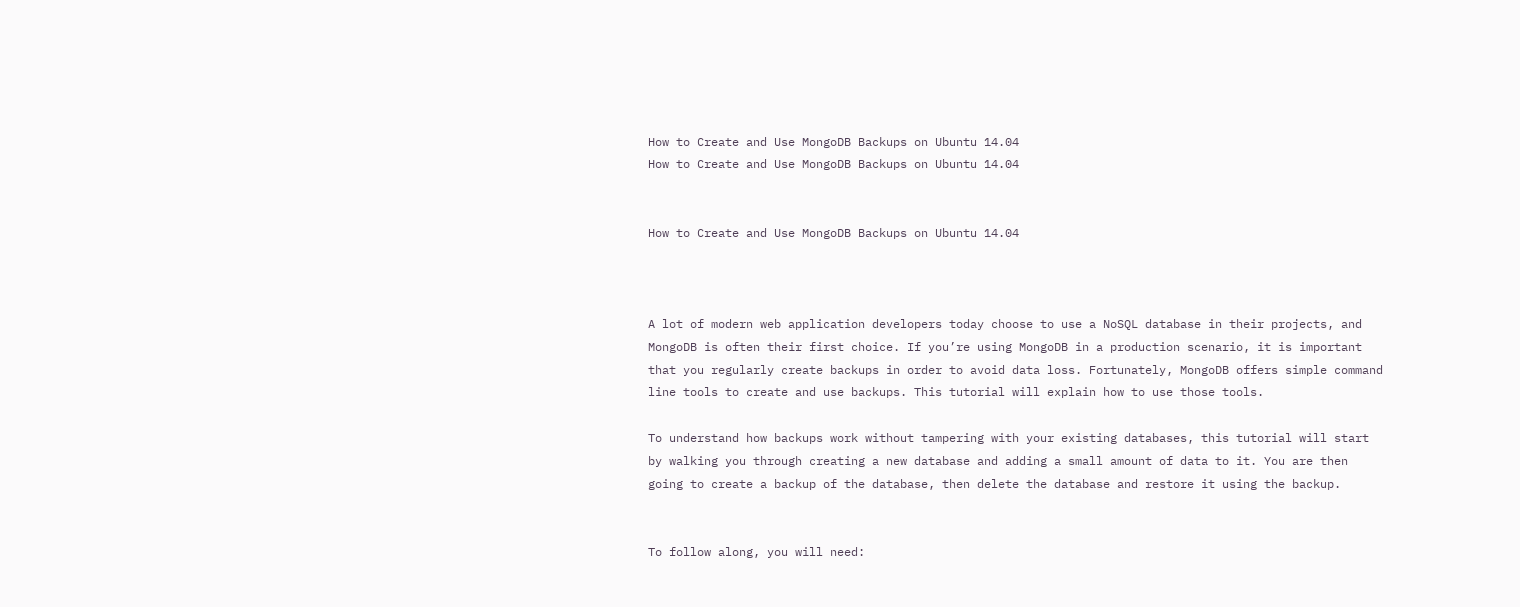How to Create and Use MongoDB Backups on Ubuntu 14.04
How to Create and Use MongoDB Backups on Ubuntu 14.04


How to Create and Use MongoDB Backups on Ubuntu 14.04



A lot of modern web application developers today choose to use a NoSQL database in their projects, and MongoDB is often their first choice. If you’re using MongoDB in a production scenario, it is important that you regularly create backups in order to avoid data loss. Fortunately, MongoDB offers simple command line tools to create and use backups. This tutorial will explain how to use those tools.

To understand how backups work without tampering with your existing databases, this tutorial will start by walking you through creating a new database and adding a small amount of data to it. You are then going to create a backup of the database, then delete the database and restore it using the backup.


To follow along, you will need: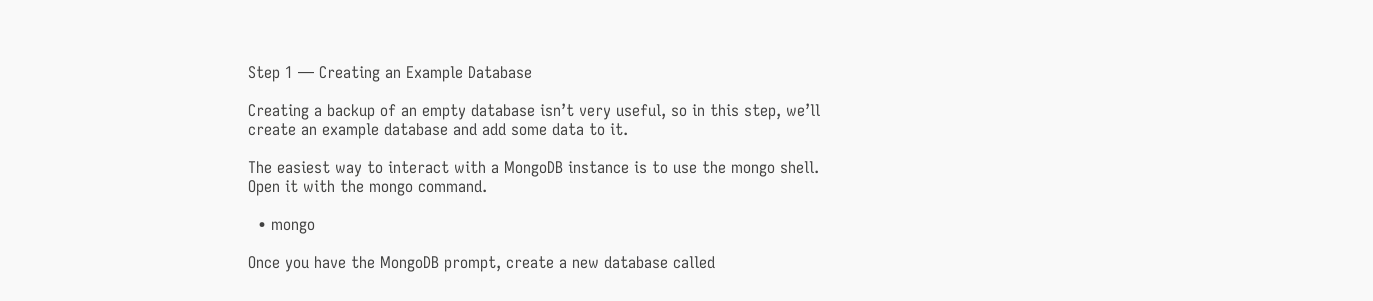Step 1 — Creating an Example Database

Creating a backup of an empty database isn’t very useful, so in this step, we’ll create an example database and add some data to it.

The easiest way to interact with a MongoDB instance is to use the mongo shell. Open it with the mongo command.

  • mongo

Once you have the MongoDB prompt, create a new database called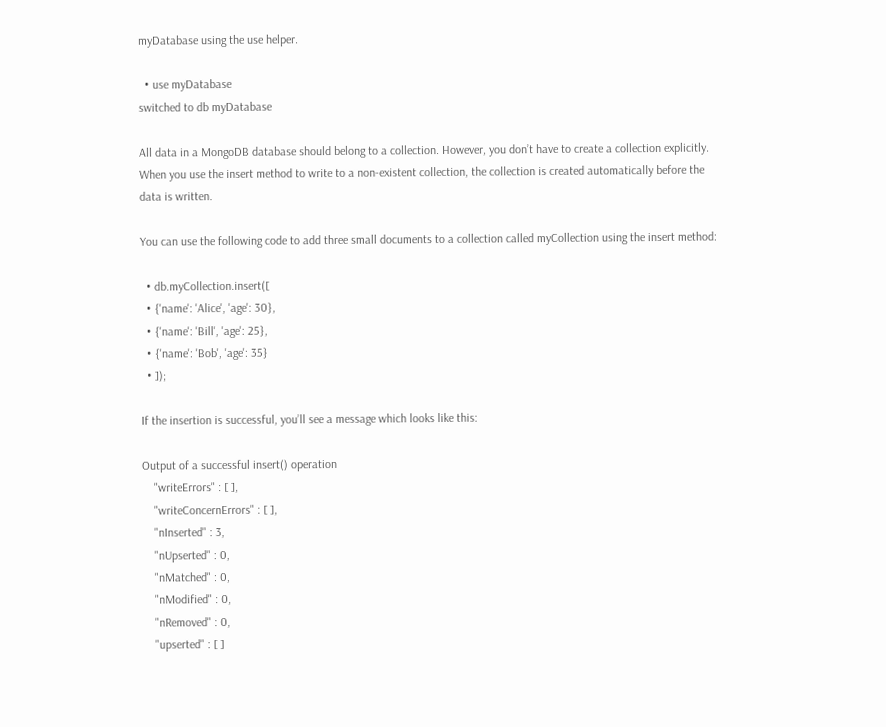myDatabase using the use helper.

  • use myDatabase
switched to db myDatabase

All data in a MongoDB database should belong to a collection. However, you don’t have to create a collection explicitly. When you use the insert method to write to a non-existent collection, the collection is created automatically before the data is written.

You can use the following code to add three small documents to a collection called myCollection using the insert method:

  • db.myCollection.insert([
  • {'name': 'Alice', 'age': 30},
  • {'name': 'Bill', 'age': 25},
  • {'name': 'Bob', 'age': 35}
  • ]);

If the insertion is successful, you’ll see a message which looks like this:

Output of a successful insert() operation
    "writeErrors" : [ ],
    "writeConcernErrors" : [ ],
    "nInserted" : 3,
    "nUpserted" : 0,
    "nMatched" : 0,
    "nModified" : 0,
    "nRemoved" : 0,
    "upserted" : [ ]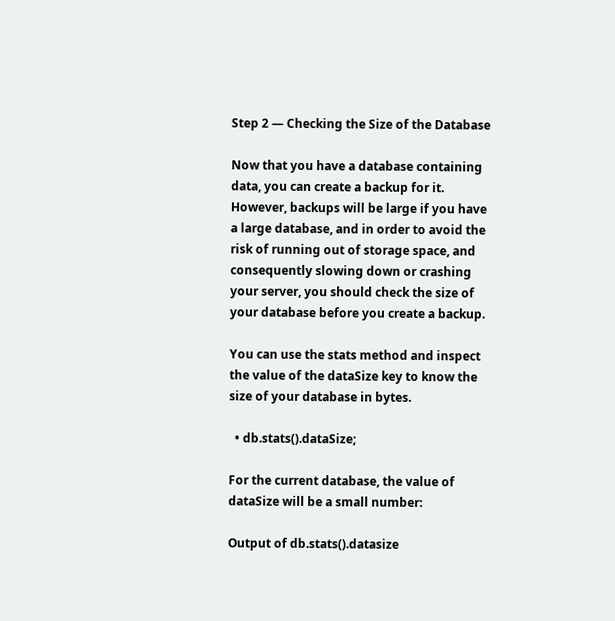Step 2 — Checking the Size of the Database

Now that you have a database containing data, you can create a backup for it. However, backups will be large if you have a large database, and in order to avoid the risk of running out of storage space, and consequently slowing down or crashing your server, you should check the size of your database before you create a backup.

You can use the stats method and inspect the value of the dataSize key to know the size of your database in bytes.

  • db.stats().dataSize;

For the current database, the value of dataSize will be a small number:

Output of db.stats().datasize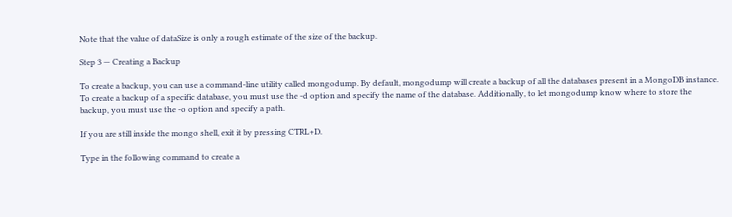Note that the value of dataSize is only a rough estimate of the size of the backup.

Step 3 — Creating a Backup

To create a backup, you can use a command-line utility called mongodump. By default, mongodump will create a backup of all the databases present in a MongoDB instance. To create a backup of a specific database, you must use the -d option and specify the name of the database. Additionally, to let mongodump know where to store the backup, you must use the -o option and specify a path.

If you are still inside the mongo shell, exit it by pressing CTRL+D.

Type in the following command to create a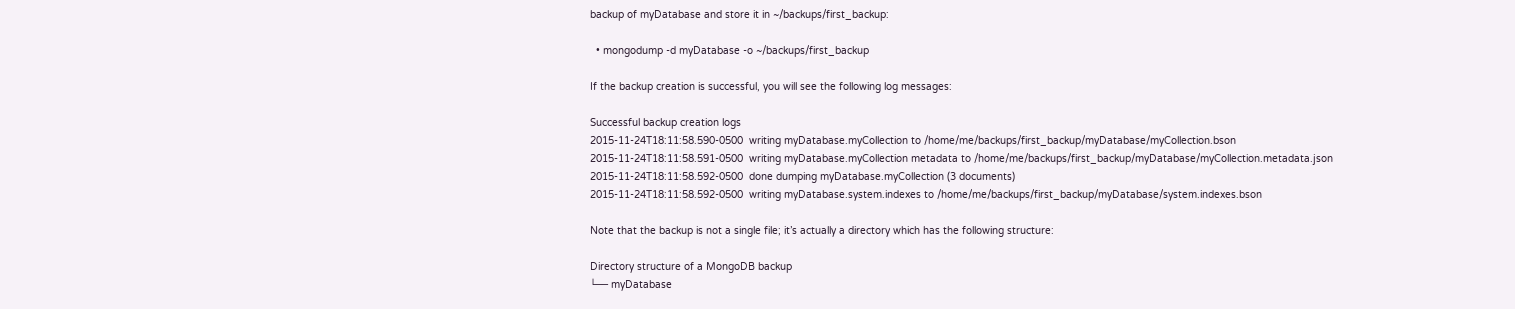backup of myDatabase and store it in ~/backups/first_backup:

  • mongodump -d myDatabase -o ~/backups/first_backup

If the backup creation is successful, you will see the following log messages:

Successful backup creation logs
2015-11-24T18:11:58.590-0500  writing myDatabase.myCollection to /home/me/backups/first_backup/myDatabase/myCollection.bson
2015-11-24T18:11:58.591-0500  writing myDatabase.myCollection metadata to /home/me/backups/first_backup/myDatabase/myCollection.metadata.json
2015-11-24T18:11:58.592-0500  done dumping myDatabase.myCollection (3 documents)
2015-11-24T18:11:58.592-0500  writing myDatabase.system.indexes to /home/me/backups/first_backup/myDatabase/system.indexes.bson

Note that the backup is not a single file; it’s actually a directory which has the following structure:

Directory structure of a MongoDB backup
└── myDatabase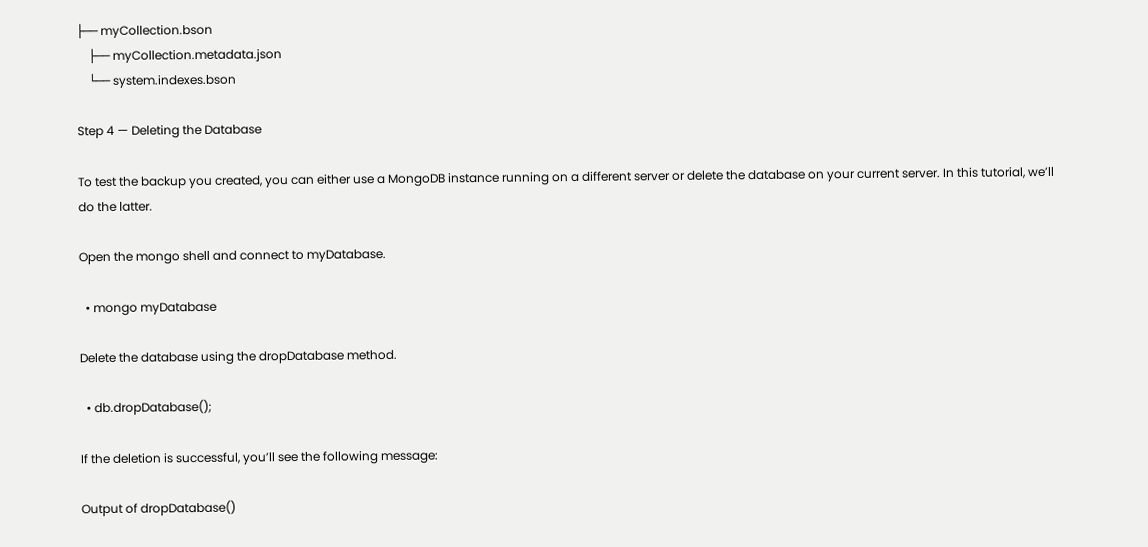├── myCollection.bson
    ├── myCollection.metadata.json
    └── system.indexes.bson

Step 4 — Deleting the Database

To test the backup you created, you can either use a MongoDB instance running on a different server or delete the database on your current server. In this tutorial, we’ll do the latter.

Open the mongo shell and connect to myDatabase.

  • mongo myDatabase

Delete the database using the dropDatabase method.

  • db.dropDatabase();

If the deletion is successful, you’ll see the following message:

Output of dropDatabase()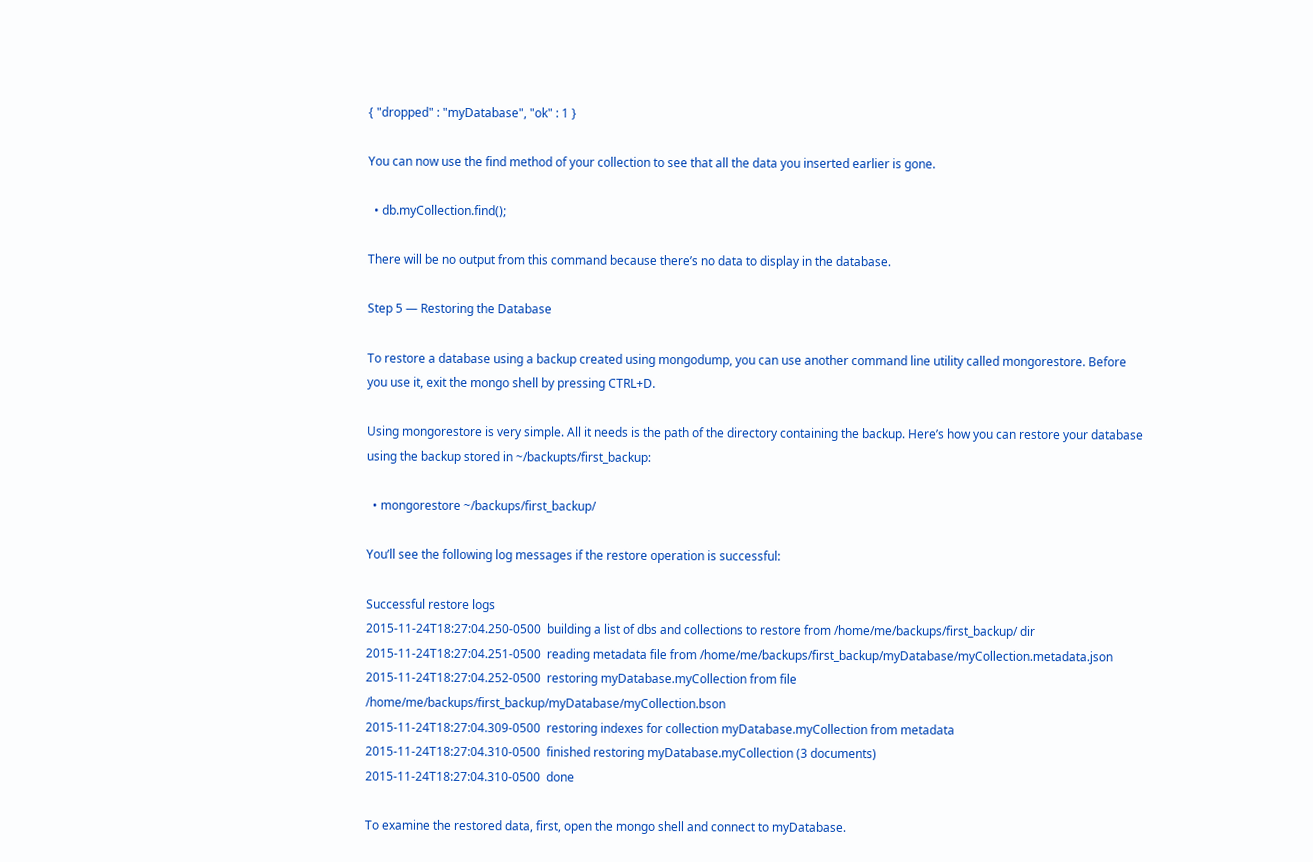{ "dropped" : "myDatabase", "ok" : 1 }

You can now use the find method of your collection to see that all the data you inserted earlier is gone.

  • db.myCollection.find();

There will be no output from this command because there’s no data to display in the database.

Step 5 — Restoring the Database

To restore a database using a backup created using mongodump, you can use another command line utility called mongorestore. Before you use it, exit the mongo shell by pressing CTRL+D.

Using mongorestore is very simple. All it needs is the path of the directory containing the backup. Here’s how you can restore your database using the backup stored in ~/backupts/first_backup:

  • mongorestore ~/backups/first_backup/

You’ll see the following log messages if the restore operation is successful:

Successful restore logs
2015-11-24T18:27:04.250-0500  building a list of dbs and collections to restore from /home/me/backups/first_backup/ dir
2015-11-24T18:27:04.251-0500  reading metadata file from /home/me/backups/first_backup/myDatabase/myCollection.metadata.json
2015-11-24T18:27:04.252-0500  restoring myDatabase.myCollection from file /home/me/backups/first_backup/myDatabase/myCollection.bson
2015-11-24T18:27:04.309-0500  restoring indexes for collection myDatabase.myCollection from metadata
2015-11-24T18:27:04.310-0500  finished restoring myDatabase.myCollection (3 documents)
2015-11-24T18:27:04.310-0500  done

To examine the restored data, first, open the mongo shell and connect to myDatabase.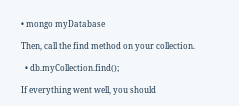• mongo myDatabase

Then, call the find method on your collection.

  • db.myCollection.find();

If everything went well, you should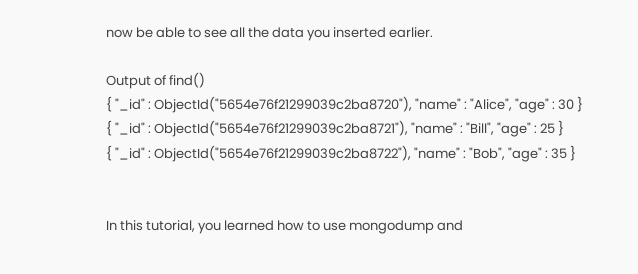now be able to see all the data you inserted earlier.

Output of find()
{ "_id" : ObjectId("5654e76f21299039c2ba8720"), "name" : "Alice", "age" : 30 }
{ "_id" : ObjectId("5654e76f21299039c2ba8721"), "name" : "Bill", "age" : 25 }
{ "_id" : ObjectId("5654e76f21299039c2ba8722"), "name" : "Bob", "age" : 35 }


In this tutorial, you learned how to use mongodump and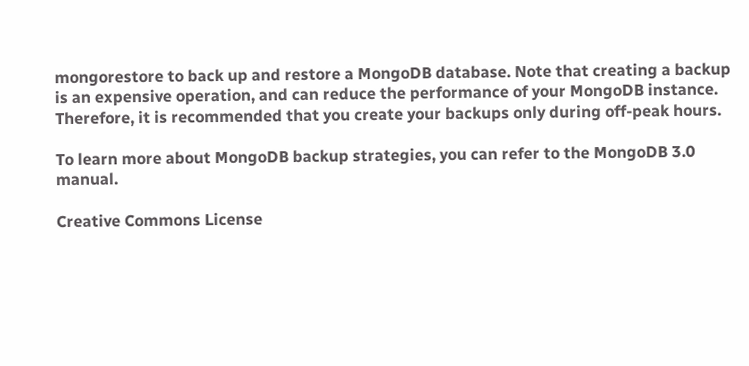mongorestore to back up and restore a MongoDB database. Note that creating a backup is an expensive operation, and can reduce the performance of your MongoDB instance. Therefore, it is recommended that you create your backups only during off-peak hours.

To learn more about MongoDB backup strategies, you can refer to the MongoDB 3.0 manual.

Creative Commons License